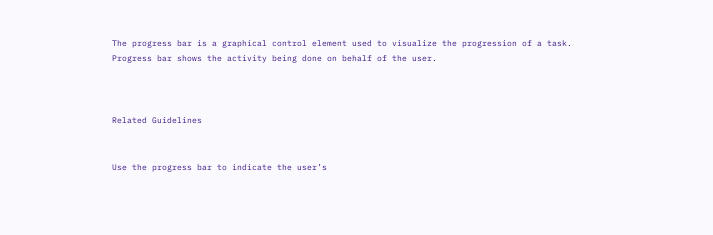The progress bar is a graphical control element used to visualize the progression of a task. Progress bar shows the activity being done on behalf of the user.



Related Guidelines


Use the progress bar to indicate the user’s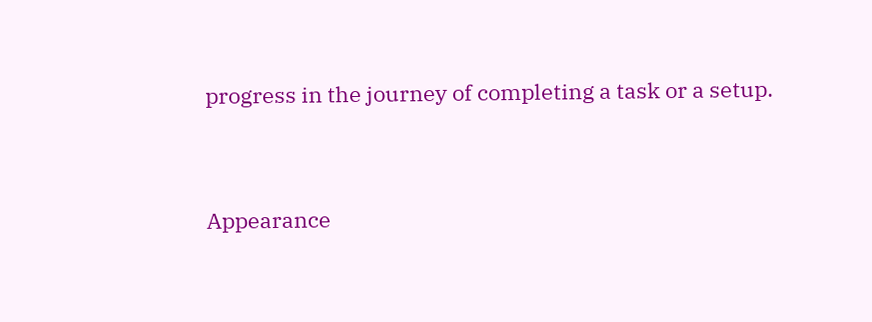progress in the journey of completing a task or a setup.


Appearance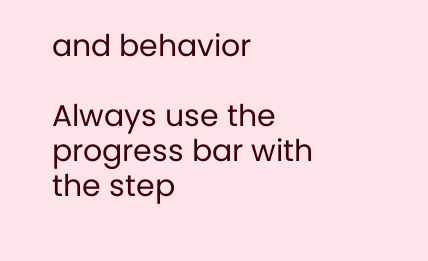and behavior

Always use the progress bar with the step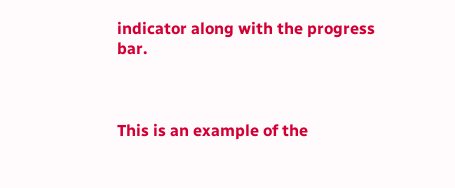indicator along with the progress bar.



This is an example of the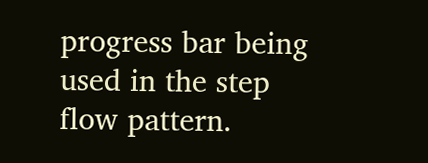progress bar being used in the step flow pattern.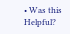• Was this Helpful?